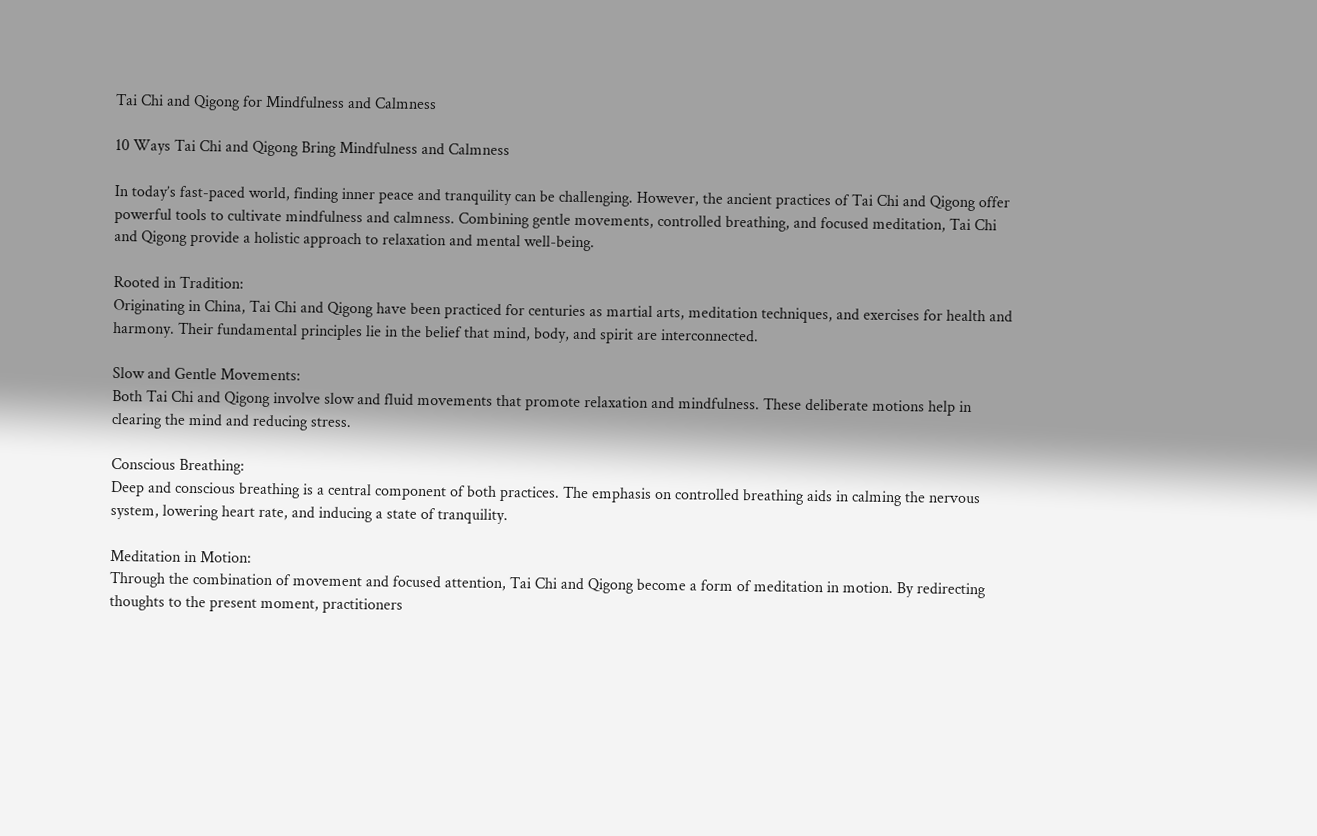Tai Chi and Qigong for Mindfulness and Calmness

10 Ways Tai Chi and Qigong Bring Mindfulness and Calmness

In today’s fast-paced world, finding inner peace and tranquility can be challenging. However, the ancient practices of Tai Chi and Qigong offer powerful tools to cultivate mindfulness and calmness. Combining gentle movements, controlled breathing, and focused meditation, Tai Chi and Qigong provide a holistic approach to relaxation and mental well-being.

Rooted in Tradition:
Originating in China, Tai Chi and Qigong have been practiced for centuries as martial arts, meditation techniques, and exercises for health and harmony. Their fundamental principles lie in the belief that mind, body, and spirit are interconnected.

Slow and Gentle Movements:
Both Tai Chi and Qigong involve slow and fluid movements that promote relaxation and mindfulness. These deliberate motions help in clearing the mind and reducing stress.

Conscious Breathing:
Deep and conscious breathing is a central component of both practices. The emphasis on controlled breathing aids in calming the nervous system, lowering heart rate, and inducing a state of tranquility.

Meditation in Motion:
Through the combination of movement and focused attention, Tai Chi and Qigong become a form of meditation in motion. By redirecting thoughts to the present moment, practitioners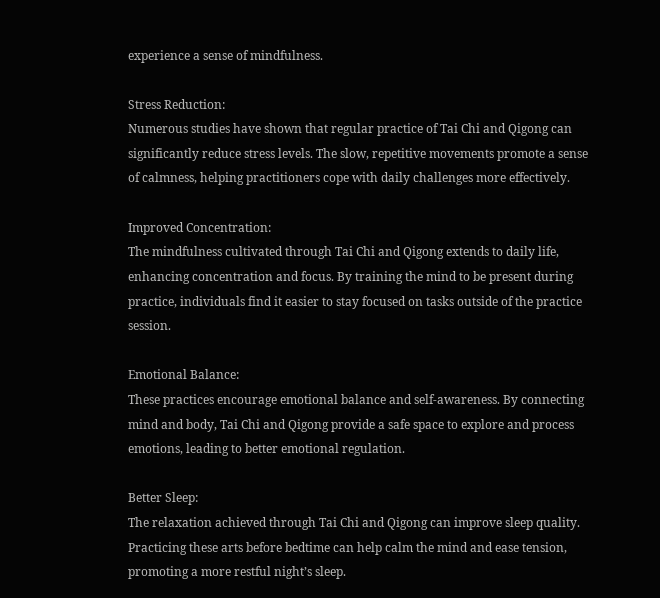experience a sense of mindfulness.

Stress Reduction:
Numerous studies have shown that regular practice of Tai Chi and Qigong can significantly reduce stress levels. The slow, repetitive movements promote a sense of calmness, helping practitioners cope with daily challenges more effectively.

Improved Concentration:
The mindfulness cultivated through Tai Chi and Qigong extends to daily life, enhancing concentration and focus. By training the mind to be present during practice, individuals find it easier to stay focused on tasks outside of the practice session.

Emotional Balance:
These practices encourage emotional balance and self-awareness. By connecting mind and body, Tai Chi and Qigong provide a safe space to explore and process emotions, leading to better emotional regulation.

Better Sleep:
The relaxation achieved through Tai Chi and Qigong can improve sleep quality. Practicing these arts before bedtime can help calm the mind and ease tension, promoting a more restful night’s sleep.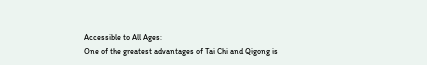Accessible to All Ages:
One of the greatest advantages of Tai Chi and Qigong is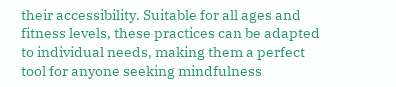their accessibility. Suitable for all ages and fitness levels, these practices can be adapted to individual needs, making them a perfect tool for anyone seeking mindfulness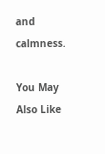and calmness.

You May Also Like